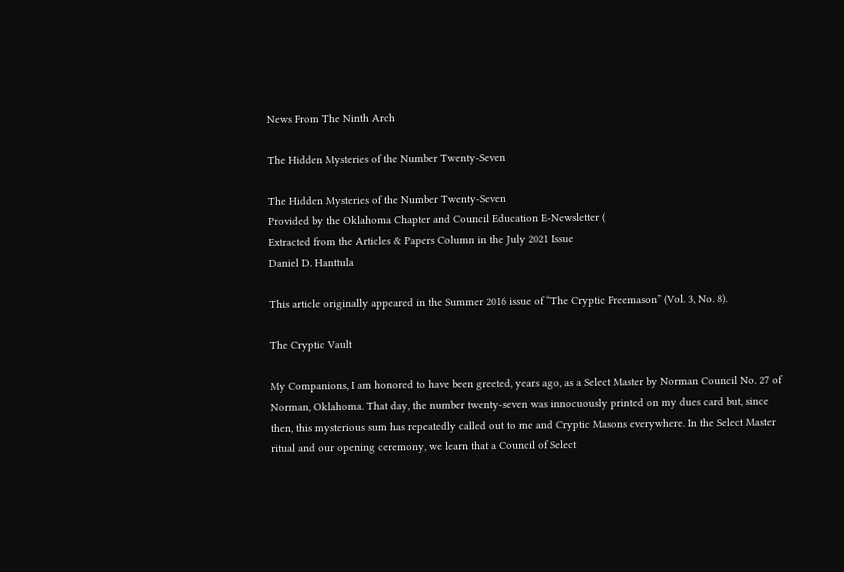News From The Ninth Arch

The Hidden Mysteries of the Number Twenty-Seven

The Hidden Mysteries of the Number Twenty-Seven
Provided by the Oklahoma Chapter and Council Education E-Newsletter (
Extracted from the Articles & Papers Column in the July 2021 Issue
Daniel D. Hanttula

This article originally appeared in the Summer 2016 issue of “The Cryptic Freemason” (Vol. 3, No. 8).

The Cryptic Vault

My Companions, I am honored to have been greeted, years ago, as a Select Master by Norman Council No. 27 of Norman, Oklahoma. That day, the number twenty-seven was innocuously printed on my dues card but, since then, this mysterious sum has repeatedly called out to me and Cryptic Masons everywhere. In the Select Master ritual and our opening ceremony, we learn that a Council of Select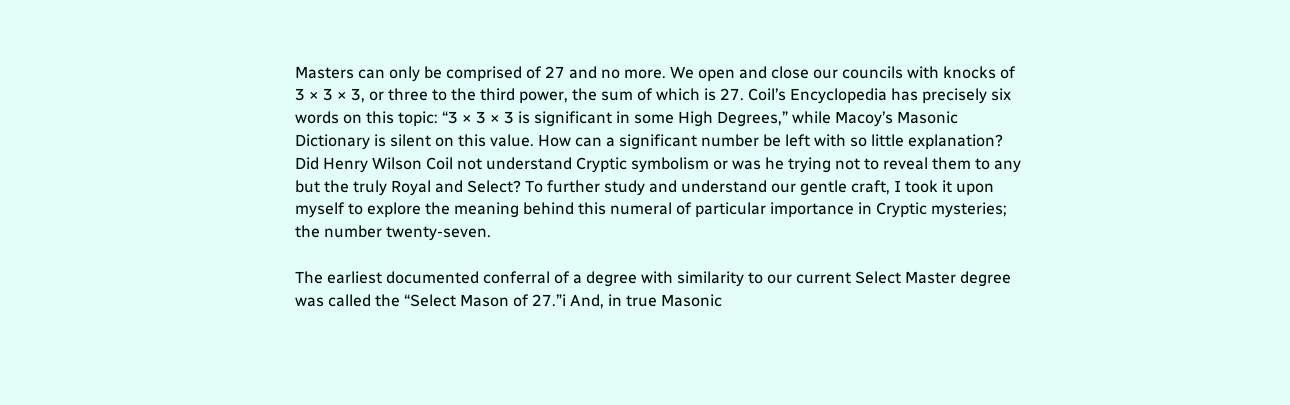Masters can only be comprised of 27 and no more. We open and close our councils with knocks of 3 × 3 × 3, or three to the third power, the sum of which is 27. Coil’s Encyclopedia has precisely six words on this topic: “3 × 3 × 3 is significant in some High Degrees,” while Macoy’s Masonic Dictionary is silent on this value. How can a significant number be left with so little explanation? Did Henry Wilson Coil not understand Cryptic symbolism or was he trying not to reveal them to any but the truly Royal and Select? To further study and understand our gentle craft, I took it upon myself to explore the meaning behind this numeral of particular importance in Cryptic mysteries; the number twenty-seven.

The earliest documented conferral of a degree with similarity to our current Select Master degree was called the “Select Mason of 27.”i And, in true Masonic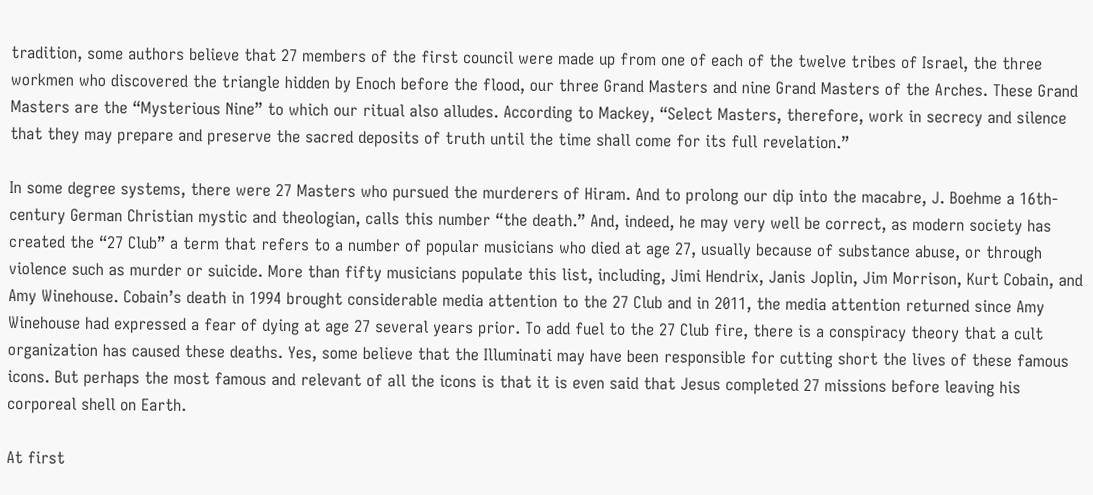tradition, some authors believe that 27 members of the first council were made up from one of each of the twelve tribes of Israel, the three workmen who discovered the triangle hidden by Enoch before the flood, our three Grand Masters and nine Grand Masters of the Arches. These Grand Masters are the “Mysterious Nine” to which our ritual also alludes. According to Mackey, “Select Masters, therefore, work in secrecy and silence that they may prepare and preserve the sacred deposits of truth until the time shall come for its full revelation.”

In some degree systems, there were 27 Masters who pursued the murderers of Hiram. And to prolong our dip into the macabre, J. Boehme a 16th-century German Christian mystic and theologian, calls this number “the death.” And, indeed, he may very well be correct, as modern society has created the “27 Club” a term that refers to a number of popular musicians who died at age 27, usually because of substance abuse, or through violence such as murder or suicide. More than fifty musicians populate this list, including, Jimi Hendrix, Janis Joplin, Jim Morrison, Kurt Cobain, and Amy Winehouse. Cobain’s death in 1994 brought considerable media attention to the 27 Club and in 2011, the media attention returned since Amy Winehouse had expressed a fear of dying at age 27 several years prior. To add fuel to the 27 Club fire, there is a conspiracy theory that a cult organization has caused these deaths. Yes, some believe that the Illuminati may have been responsible for cutting short the lives of these famous icons. But perhaps the most famous and relevant of all the icons is that it is even said that Jesus completed 27 missions before leaving his corporeal shell on Earth.

At first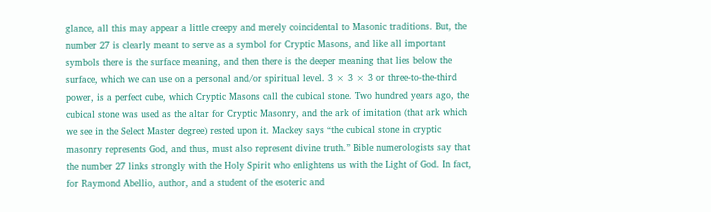glance, all this may appear a little creepy and merely coincidental to Masonic traditions. But, the number 27 is clearly meant to serve as a symbol for Cryptic Masons, and like all important symbols there is the surface meaning, and then there is the deeper meaning that lies below the surface, which we can use on a personal and/or spiritual level. 3 × 3 × 3 or three-to-the-third power, is a perfect cube, which Cryptic Masons call the cubical stone. Two hundred years ago, the cubical stone was used as the altar for Cryptic Masonry, and the ark of imitation (that ark which we see in the Select Master degree) rested upon it. Mackey says “the cubical stone in cryptic masonry represents God, and thus, must also represent divine truth.” Bible numerologists say that the number 27 links strongly with the Holy Spirit who enlightens us with the Light of God. In fact, for Raymond Abellio, author, and a student of the esoteric and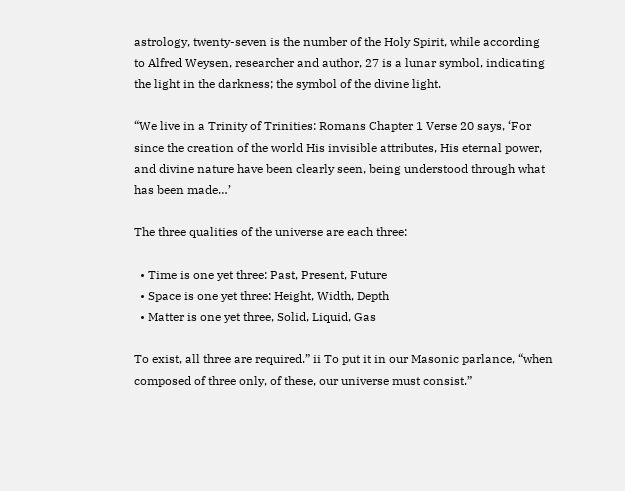astrology, twenty-seven is the number of the Holy Spirit, while according to Alfred Weysen, researcher and author, 27 is a lunar symbol, indicating the light in the darkness; the symbol of the divine light.

“We live in a Trinity of Trinities: Romans Chapter 1 Verse 20 says, ‘For since the creation of the world His invisible attributes, His eternal power, and divine nature have been clearly seen, being understood through what has been made…’

The three qualities of the universe are each three:

  • Time is one yet three: Past, Present, Future
  • Space is one yet three: Height, Width, Depth
  • Matter is one yet three, Solid, Liquid, Gas

To exist, all three are required.” ii To put it in our Masonic parlance, “when composed of three only, of these, our universe must consist.”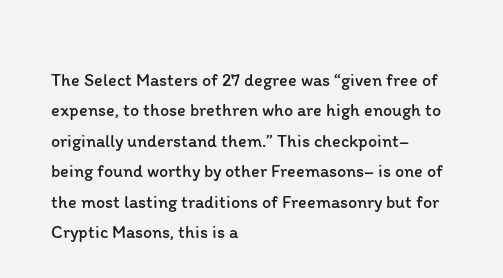The Select Masters of 27 degree was “given free of expense, to those brethren who are high enough to originally understand them.” This checkpoint– being found worthy by other Freemasons– is one of the most lasting traditions of Freemasonry but for Cryptic Masons, this is a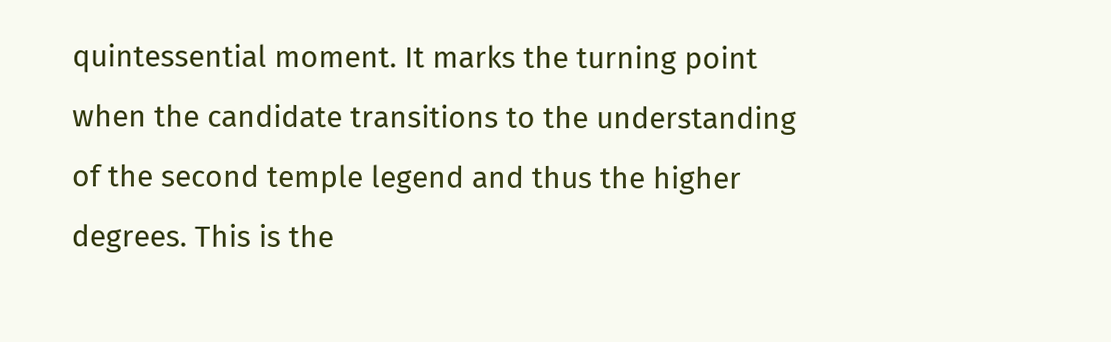quintessential moment. It marks the turning point when the candidate transitions to the understanding of the second temple legend and thus the higher degrees. This is the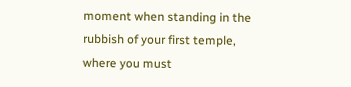moment when standing in the rubbish of your first temple, where you must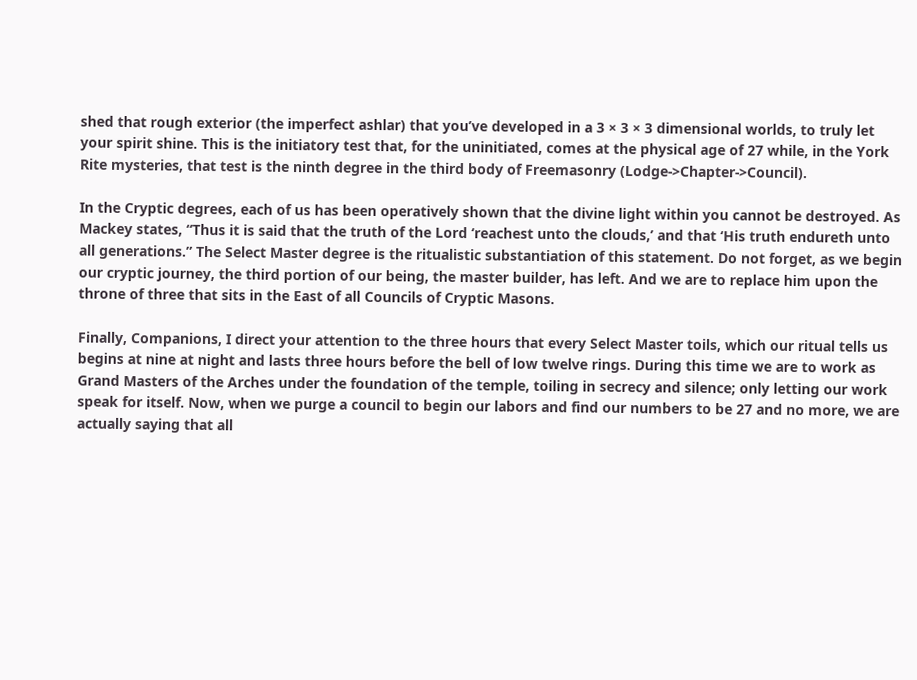shed that rough exterior (the imperfect ashlar) that you’ve developed in a 3 × 3 × 3 dimensional worlds, to truly let your spirit shine. This is the initiatory test that, for the uninitiated, comes at the physical age of 27 while, in the York Rite mysteries, that test is the ninth degree in the third body of Freemasonry (Lodge->Chapter->Council).

In the Cryptic degrees, each of us has been operatively shown that the divine light within you cannot be destroyed. As Mackey states, “Thus it is said that the truth of the Lord ‘reachest unto the clouds,’ and that ‘His truth endureth unto all generations.” The Select Master degree is the ritualistic substantiation of this statement. Do not forget, as we begin our cryptic journey, the third portion of our being, the master builder, has left. And we are to replace him upon the throne of three that sits in the East of all Councils of Cryptic Masons.

Finally, Companions, I direct your attention to the three hours that every Select Master toils, which our ritual tells us begins at nine at night and lasts three hours before the bell of low twelve rings. During this time we are to work as Grand Masters of the Arches under the foundation of the temple, toiling in secrecy and silence; only letting our work speak for itself. Now, when we purge a council to begin our labors and find our numbers to be 27 and no more, we are actually saying that all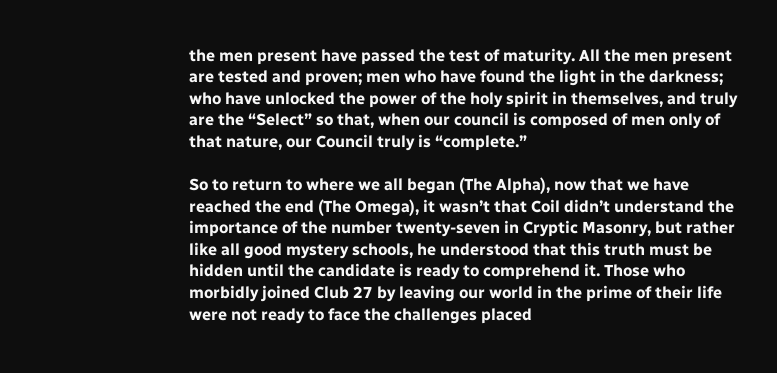the men present have passed the test of maturity. All the men present are tested and proven; men who have found the light in the darkness; who have unlocked the power of the holy spirit in themselves, and truly are the “Select” so that, when our council is composed of men only of that nature, our Council truly is “complete.”

So to return to where we all began (The Alpha), now that we have reached the end (The Omega), it wasn’t that Coil didn’t understand the importance of the number twenty-seven in Cryptic Masonry, but rather like all good mystery schools, he understood that this truth must be hidden until the candidate is ready to comprehend it. Those who morbidly joined Club 27 by leaving our world in the prime of their life were not ready to face the challenges placed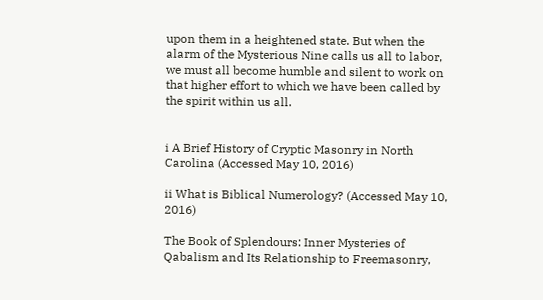upon them in a heightened state. But when the alarm of the Mysterious Nine calls us all to labor, we must all become humble and silent to work on that higher effort to which we have been called by the spirit within us all.


i A Brief History of Cryptic Masonry in North Carolina (Accessed May 10, 2016)

ii What is Biblical Numerology? (Accessed May 10, 2016)

The Book of Splendours: Inner Mysteries of Qabalism and Its Relationship to Freemasonry,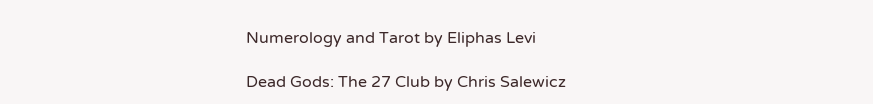Numerology and Tarot by Eliphas Levi

Dead Gods: The 27 Club by Chris Salewicz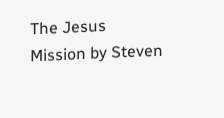The Jesus Mission by Steven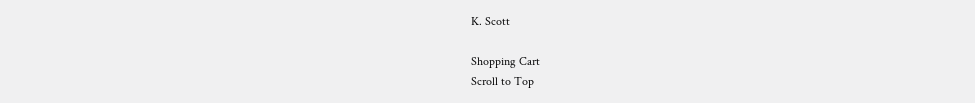K. Scott

Shopping Cart
Scroll to Top